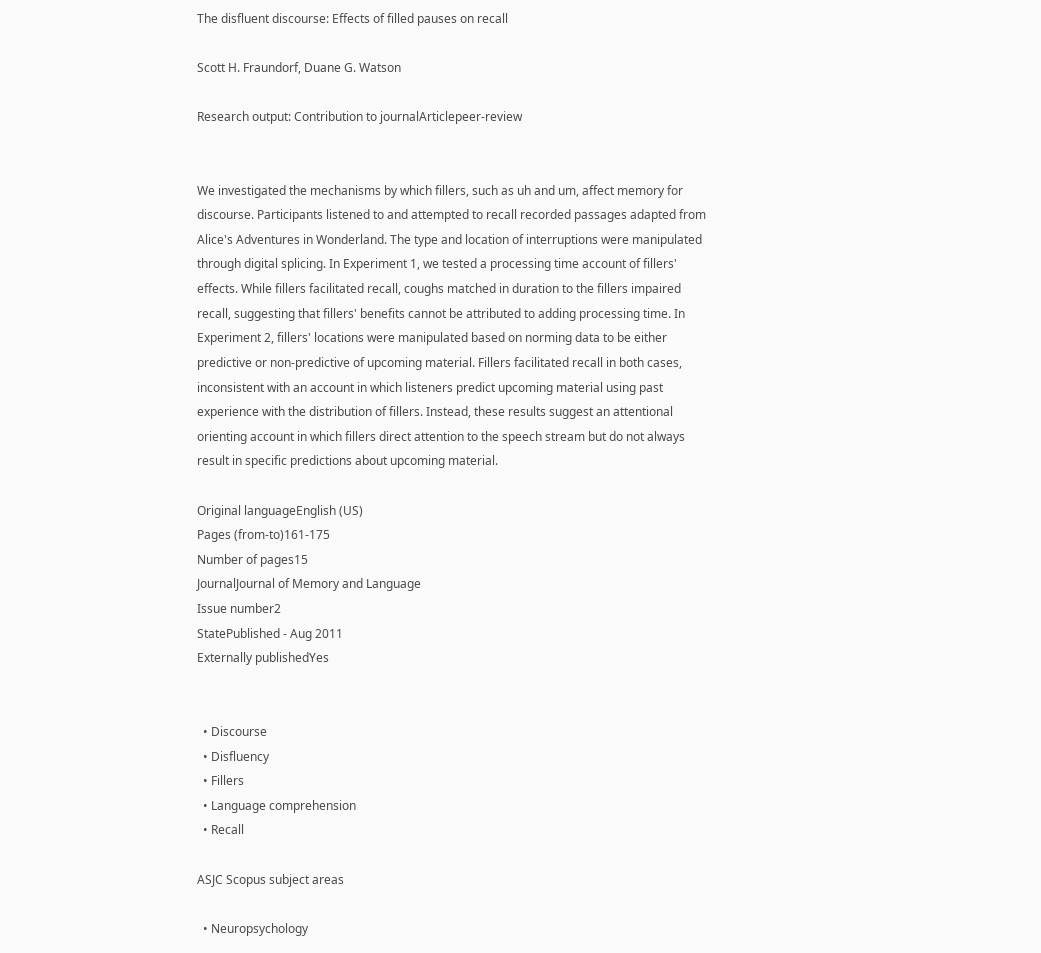The disfluent discourse: Effects of filled pauses on recall

Scott H. Fraundorf, Duane G. Watson

Research output: Contribution to journalArticlepeer-review


We investigated the mechanisms by which fillers, such as uh and um, affect memory for discourse. Participants listened to and attempted to recall recorded passages adapted from Alice's Adventures in Wonderland. The type and location of interruptions were manipulated through digital splicing. In Experiment 1, we tested a processing time account of fillers' effects. While fillers facilitated recall, coughs matched in duration to the fillers impaired recall, suggesting that fillers' benefits cannot be attributed to adding processing time. In Experiment 2, fillers' locations were manipulated based on norming data to be either predictive or non-predictive of upcoming material. Fillers facilitated recall in both cases, inconsistent with an account in which listeners predict upcoming material using past experience with the distribution of fillers. Instead, these results suggest an attentional orienting account in which fillers direct attention to the speech stream but do not always result in specific predictions about upcoming material.

Original languageEnglish (US)
Pages (from-to)161-175
Number of pages15
JournalJournal of Memory and Language
Issue number2
StatePublished - Aug 2011
Externally publishedYes


  • Discourse
  • Disfluency
  • Fillers
  • Language comprehension
  • Recall

ASJC Scopus subject areas

  • Neuropsychology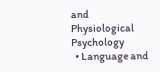and Physiological Psychology
  • Language and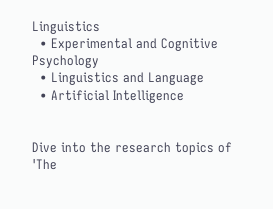Linguistics
  • Experimental and Cognitive Psychology
  • Linguistics and Language
  • Artificial Intelligence


Dive into the research topics of 'The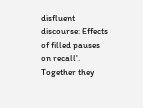disfluent discourse: Effects of filled pauses on recall'. Together they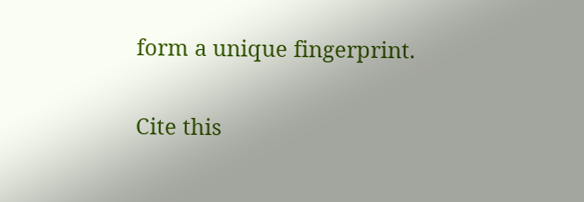form a unique fingerprint.

Cite this